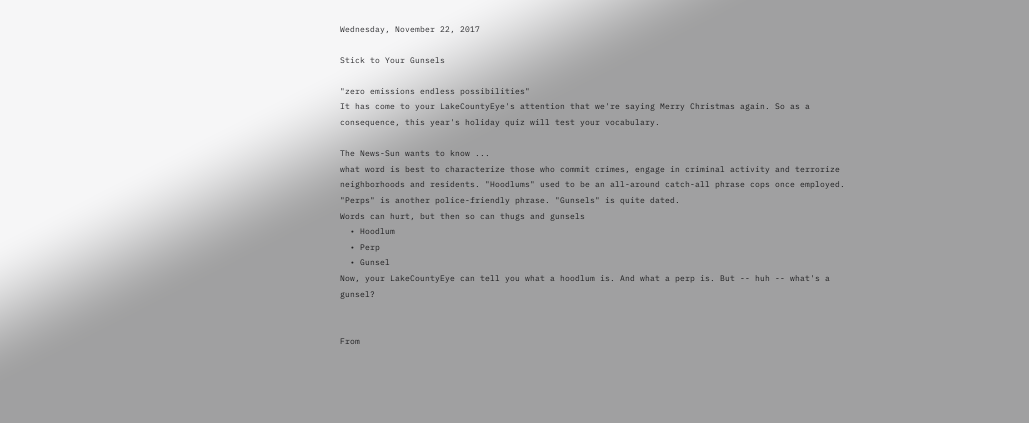Wednesday, November 22, 2017

Stick to Your Gunsels

"zero emissions endless possibilities"
It has come to your LakeCountyEye's attention that we're saying Merry Christmas again. So as a consequence, this year's holiday quiz will test your vocabulary.

The News-Sun wants to know ...
what word is best to characterize those who commit crimes, engage in criminal activity and terrorize neighborhoods and residents. "Hoodlums" used to be an all-around catch-all phrase cops once employed. "Perps" is another police-friendly phrase. "Gunsels" is quite dated.
Words can hurt, but then so can thugs and gunsels
  • Hoodlum
  • Perp
  • Gunsel
Now, your LakeCountyEye can tell you what a hoodlum is. And what a perp is. But -- huh -- what's a gunsel?


From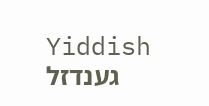Yiddish גענדזל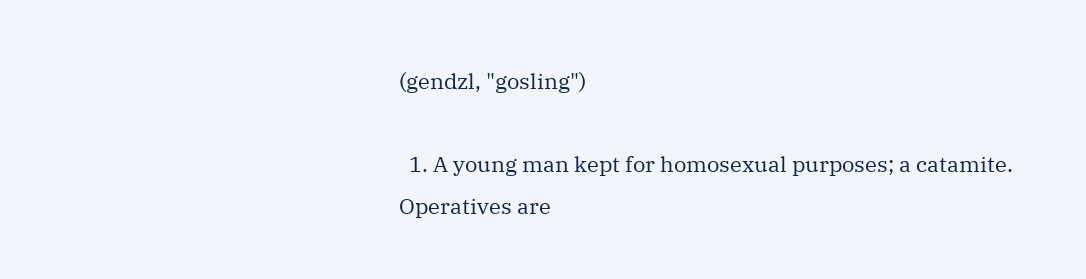(gendzl, "gosling")

  1. A young man kept for homosexual purposes; a catamite.
Operatives are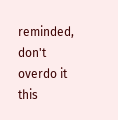reminded, don't overdo it this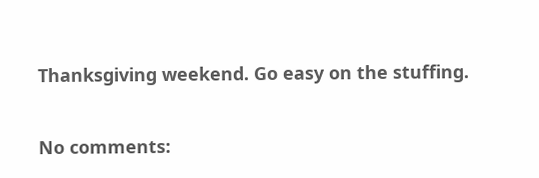Thanksgiving weekend. Go easy on the stuffing.

No comments: